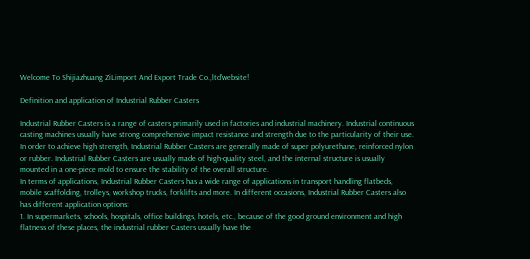Welcome To Shijiazhuang ZiLimport And Export Trade Co.,ltd’website!

Definition and application of Industrial Rubber Casters

Industrial Rubber Casters is a range of casters primarily used in factories and industrial machinery. Industrial continuous casting machines usually have strong comprehensive impact resistance and strength due to the particularity of their use. In order to achieve high strength, Industrial Rubber Casters are generally made of super polyurethane, reinforced nylon or rubber. Industrial Rubber Casters are usually made of high-quality steel, and the internal structure is usually mounted in a one-piece mold to ensure the stability of the overall structure.
In terms of applications, Industrial Rubber Casters has a wide range of applications in transport handling flatbeds, mobile scaffolding, trolleys, workshop trucks, forklifts and more. In different occasions, Industrial Rubber Casters also has different application options:
1. In supermarkets, schools, hospitals, office buildings, hotels, etc., because of the good ground environment and high flatness of these places, the industrial rubber Casters usually have the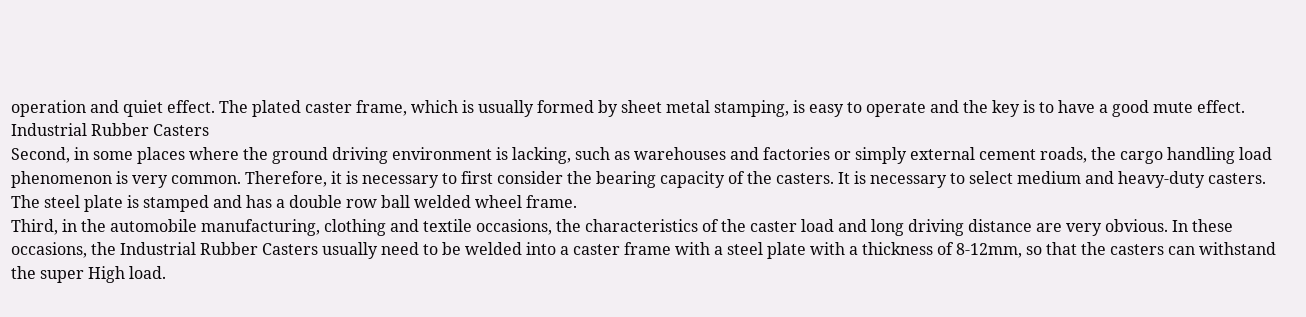operation and quiet effect. The plated caster frame, which is usually formed by sheet metal stamping, is easy to operate and the key is to have a good mute effect.
Industrial Rubber Casters
Second, in some places where the ground driving environment is lacking, such as warehouses and factories or simply external cement roads, the cargo handling load phenomenon is very common. Therefore, it is necessary to first consider the bearing capacity of the casters. It is necessary to select medium and heavy-duty casters. The steel plate is stamped and has a double row ball welded wheel frame.
Third, in the automobile manufacturing, clothing and textile occasions, the characteristics of the caster load and long driving distance are very obvious. In these occasions, the Industrial Rubber Casters usually need to be welded into a caster frame with a steel plate with a thickness of 8-12mm, so that the casters can withstand the super High load.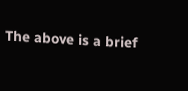The above is a brief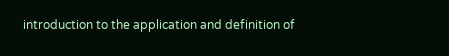introduction to the application and definition of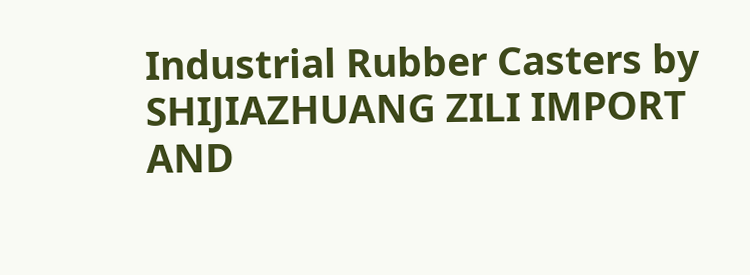Industrial Rubber Casters by  SHIJIAZHUANG ZILI IMPORT AND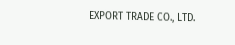EXPORT TRADE CO., LTD.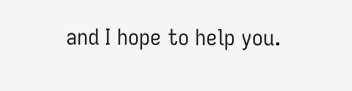and I hope to help you.